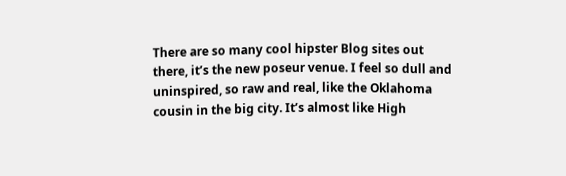There are so many cool hipster Blog sites out there, it’s the new poseur venue. I feel so dull and uninspired, so raw and real, like the Oklahoma cousin in the big city. It’s almost like High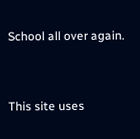School all over again.


This site uses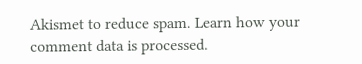Akismet to reduce spam. Learn how your comment data is processed.